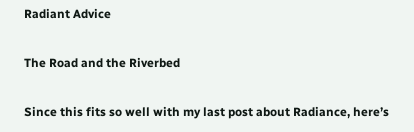Radiant Advice

The Road and the Riverbed

Since this fits so well with my last post about Radiance, here’s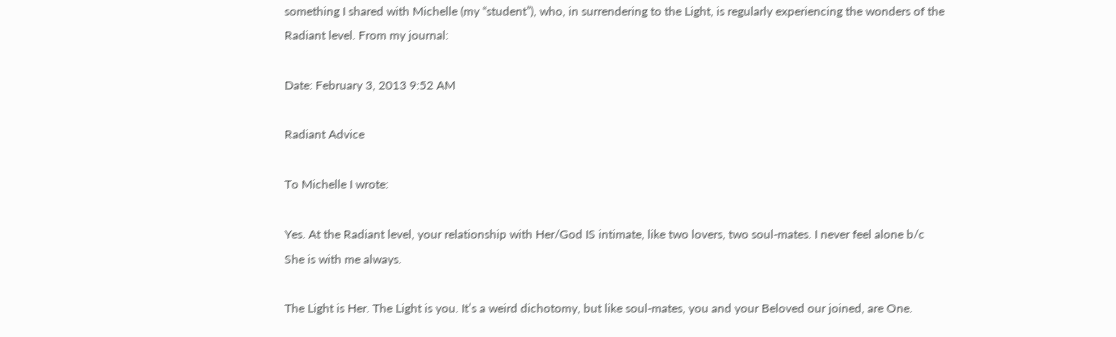something I shared with Michelle (my “student”), who, in surrendering to the Light, is regularly experiencing the wonders of the Radiant level. From my journal:

Date: February 3, 2013 9:52 AM

Radiant Advice

To Michelle I wrote:

Yes. At the Radiant level, your relationship with Her/God IS intimate, like two lovers, two soul-mates. I never feel alone b/c She is with me always.

The Light is Her. The Light is you. It’s a weird dichotomy, but like soul-mates, you and your Beloved our joined, are One.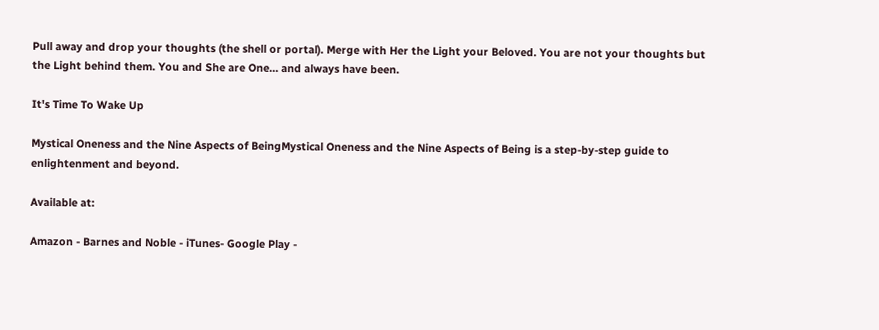Pull away and drop your thoughts (the shell or portal). Merge with Her the Light your Beloved. You are not your thoughts but the Light behind them. You and She are One… and always have been.

It's Time To Wake Up

Mystical Oneness and the Nine Aspects of BeingMystical Oneness and the Nine Aspects of Being is a step-by-step guide to enlightenment and beyond.

Available at:

Amazon - Barnes and Noble - iTunes- Google Play -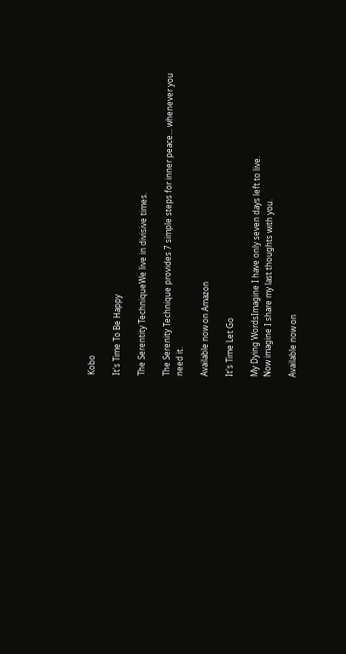Kobo

It's Time To Be Happy

The Serentity TechniqueWe live in divisive times.

The Serenity Technique provides 7 simple steps for inner peace… whenever you need it.

Available now on Amazon

It's Time Let Go

My Dying WordsImagine I have only seven days left to live.
Now imagine I share my last thoughts with you.

Available now on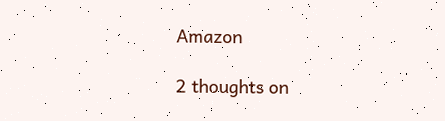Amazon

2 thoughts on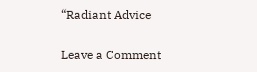“Radiant Advice

Leave a Comment